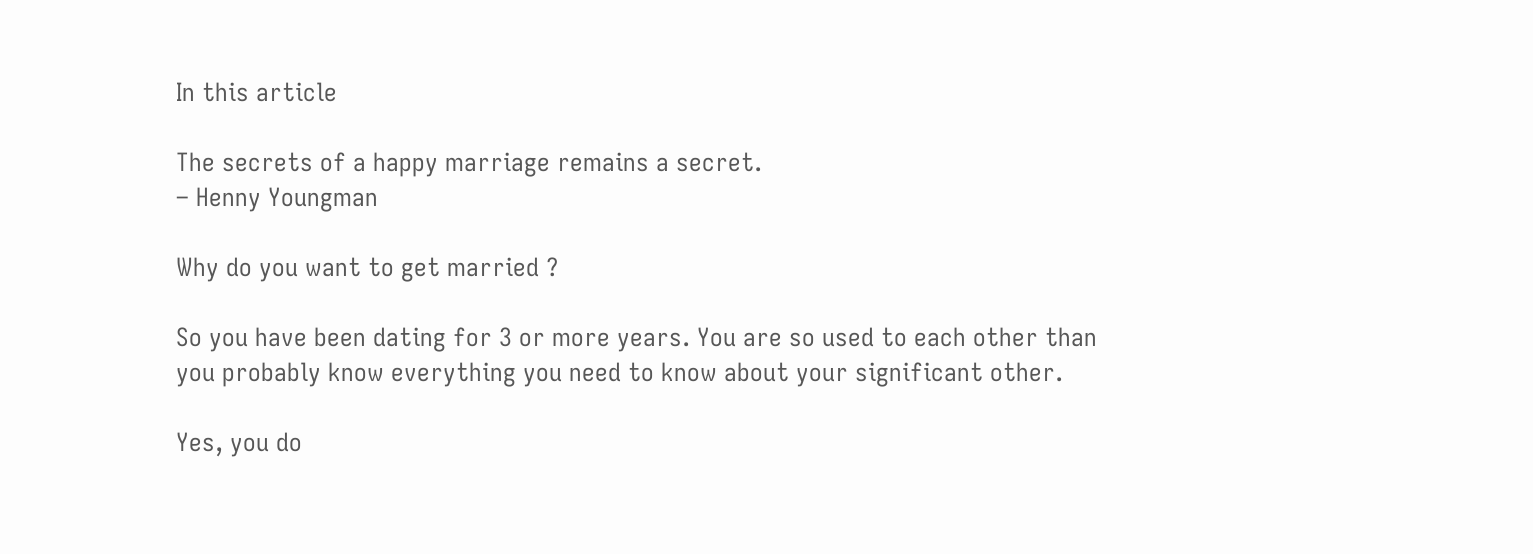In this article

The secrets of a happy marriage remains a secret.
– Henny Youngman

Why do you want to get married ?

So you have been dating for 3 or more years. You are so used to each other than you probably know everything you need to know about your significant other.

Yes, you do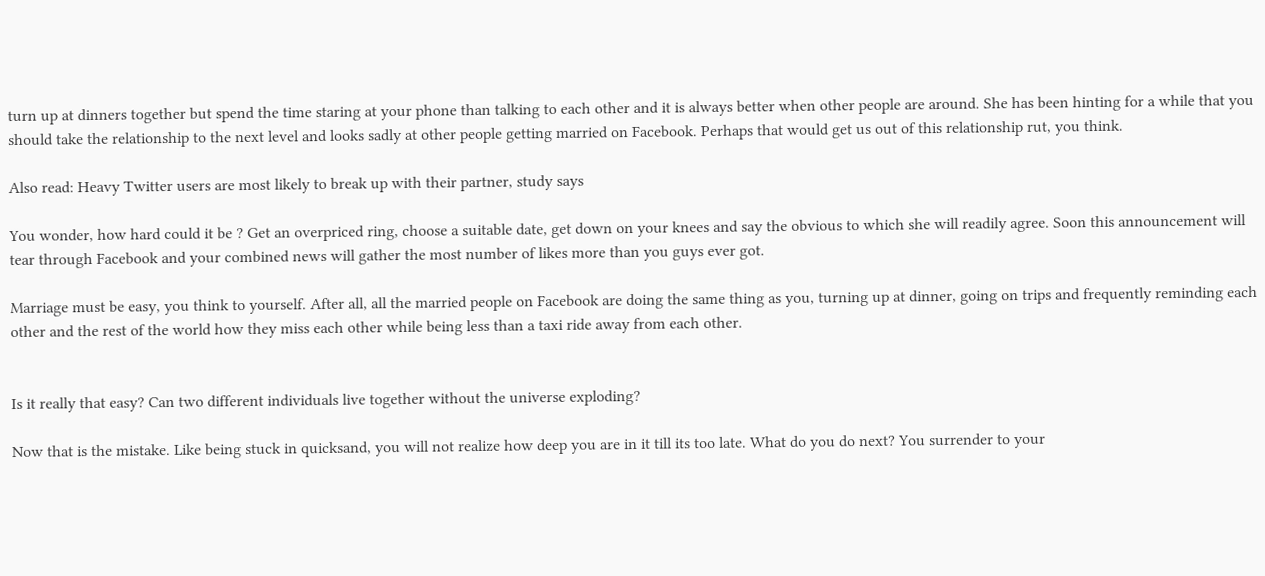turn up at dinners together but spend the time staring at your phone than talking to each other and it is always better when other people are around. She has been hinting for a while that you should take the relationship to the next level and looks sadly at other people getting married on Facebook. Perhaps that would get us out of this relationship rut, you think.

Also read: Heavy Twitter users are most likely to break up with their partner, study says

You wonder, how hard could it be ? Get an overpriced ring, choose a suitable date, get down on your knees and say the obvious to which she will readily agree. Soon this announcement will tear through Facebook and your combined news will gather the most number of likes more than you guys ever got.

Marriage must be easy, you think to yourself. After all, all the married people on Facebook are doing the same thing as you, turning up at dinner, going on trips and frequently reminding each other and the rest of the world how they miss each other while being less than a taxi ride away from each other.


Is it really that easy? Can two different individuals live together without the universe exploding?

Now that is the mistake. Like being stuck in quicksand, you will not realize how deep you are in it till its too late. What do you do next? You surrender to your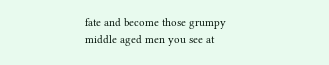fate and become those grumpy middle aged men you see at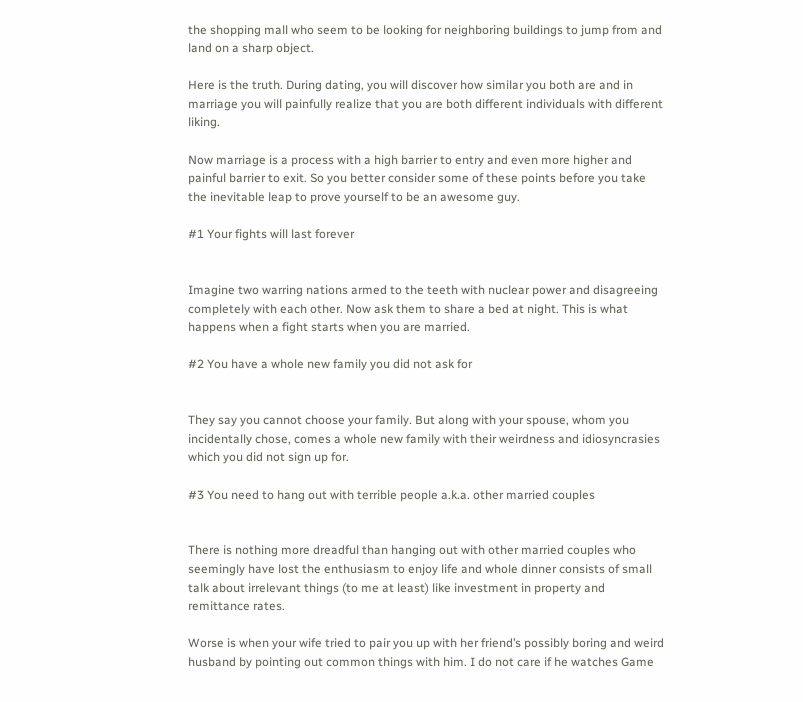the shopping mall who seem to be looking for neighboring buildings to jump from and land on a sharp object.

Here is the truth. During dating, you will discover how similar you both are and in marriage you will painfully realize that you are both different individuals with different liking.

Now marriage is a process with a high barrier to entry and even more higher and painful barrier to exit. So you better consider some of these points before you take the inevitable leap to prove yourself to be an awesome guy.

#1 Your fights will last forever


Imagine two warring nations armed to the teeth with nuclear power and disagreeing completely with each other. Now ask them to share a bed at night. This is what happens when a fight starts when you are married.

#2 You have a whole new family you did not ask for


They say you cannot choose your family. But along with your spouse, whom you incidentally chose, comes a whole new family with their weirdness and idiosyncrasies which you did not sign up for.

#3 You need to hang out with terrible people a.k.a. other married couples


There is nothing more dreadful than hanging out with other married couples who seemingly have lost the enthusiasm to enjoy life and whole dinner consists of small talk about irrelevant things (to me at least) like investment in property and remittance rates.

Worse is when your wife tried to pair you up with her friend’s possibly boring and weird husband by pointing out common things with him. I do not care if he watches Game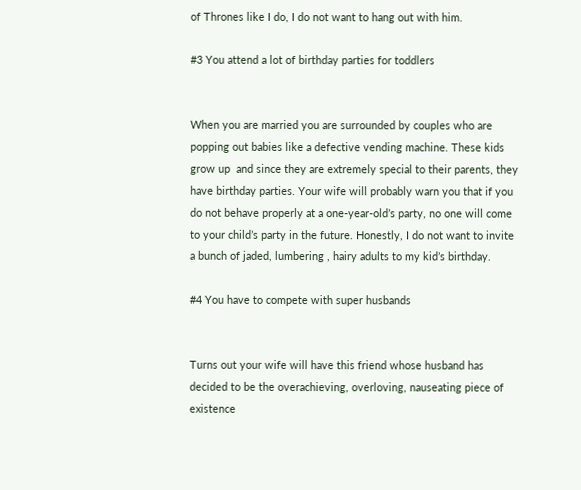of Thrones like I do, I do not want to hang out with him.

#3 You attend a lot of birthday parties for toddlers


When you are married you are surrounded by couples who are popping out babies like a defective vending machine. These kids grow up  and since they are extremely special to their parents, they have birthday parties. Your wife will probably warn you that if you do not behave properly at a one-year-old’s party, no one will come to your child’s party in the future. Honestly, I do not want to invite a bunch of jaded, lumbering , hairy adults to my kid’s birthday.

#4 You have to compete with super husbands


Turns out your wife will have this friend whose husband has decided to be the overachieving, overloving, nauseating piece of existence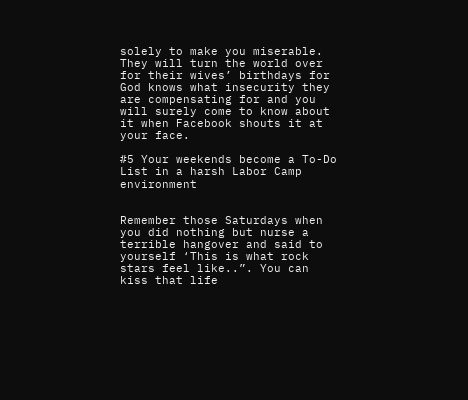solely to make you miserable. They will turn the world over for their wives’ birthdays for God knows what insecurity they are compensating for and you will surely come to know about it when Facebook shouts it at your face.

#5 Your weekends become a To-Do List in a harsh Labor Camp environment


Remember those Saturdays when you did nothing but nurse a terrible hangover and said to yourself ‘This is what rock stars feel like..”. You can kiss that life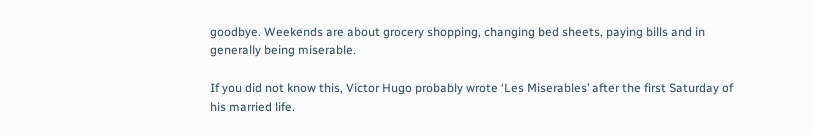goodbye. Weekends are about grocery shopping, changing bed sheets, paying bills and in generally being miserable.

If you did not know this, Victor Hugo probably wrote ‘Les Miserables’ after the first Saturday of his married life.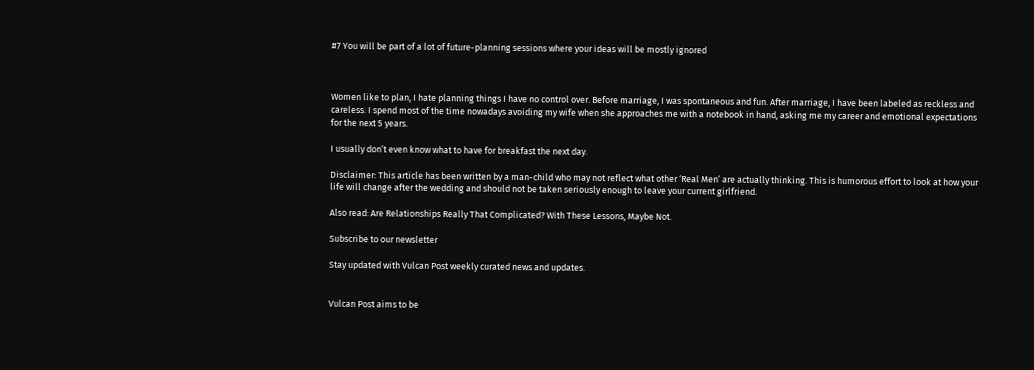#7 You will be part of a lot of future-planning sessions where your ideas will be mostly ignored



Women like to plan, I hate planning things I have no control over. Before marriage, I was spontaneous and fun. After marriage, I have been labeled as reckless and careless. I spend most of the time nowadays avoiding my wife when she approaches me with a notebook in hand, asking me my career and emotional expectations for the next 5 years.

I usually don’t even know what to have for breakfast the next day.

Disclaimer: This article has been written by a man-child who may not reflect what other ‘Real Men’ are actually thinking. This is humorous effort to look at how your life will change after the wedding and should not be taken seriously enough to leave your current girlfriend.

Also read: Are Relationships Really That Complicated? With These Lessons, Maybe Not.

Subscribe to our newsletter

Stay updated with Vulcan Post weekly curated news and updates.


Vulcan Post aims to be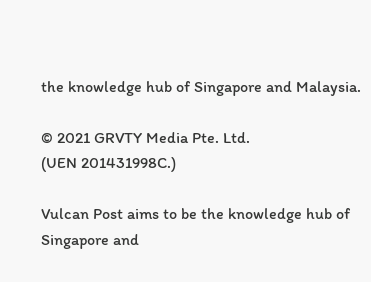the knowledge hub of Singapore and Malaysia.

© 2021 GRVTY Media Pte. Ltd.
(UEN 201431998C.)

Vulcan Post aims to be the knowledge hub of Singapore and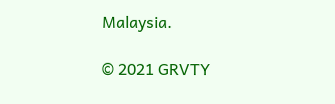Malaysia.

© 2021 GRVTY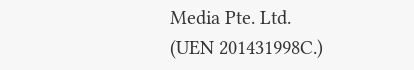Media Pte. Ltd.
(UEN 201431998C.)